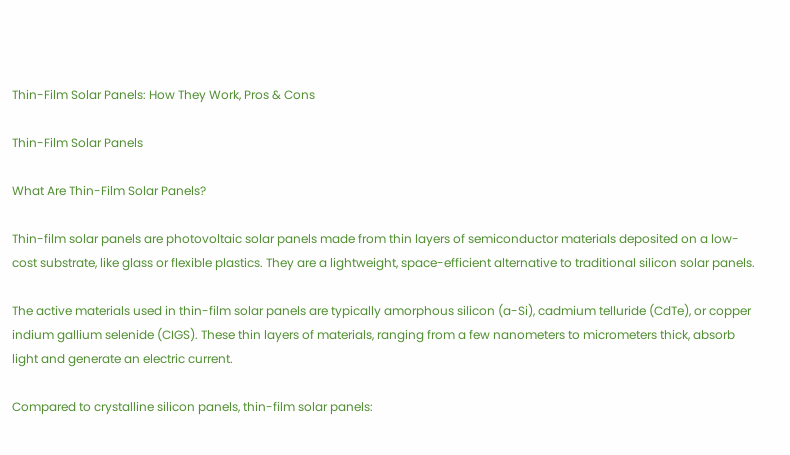Thin-Film Solar Panels: How They Work, Pros & Cons

Thin-Film Solar Panels

What Are Thin-Film Solar Panels?

Thin-film solar panels are photovoltaic solar panels made from thin layers of semiconductor materials deposited on a low-cost substrate, like glass or flexible plastics. They are a lightweight, space-efficient alternative to traditional silicon solar panels.

The active materials used in thin-film solar panels are typically amorphous silicon (a-Si), cadmium telluride (CdTe), or copper indium gallium selenide (CIGS). These thin layers of materials, ranging from a few nanometers to micrometers thick, absorb light and generate an electric current.

Compared to crystalline silicon panels, thin-film solar panels: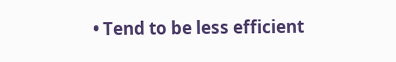• Tend to be less efficient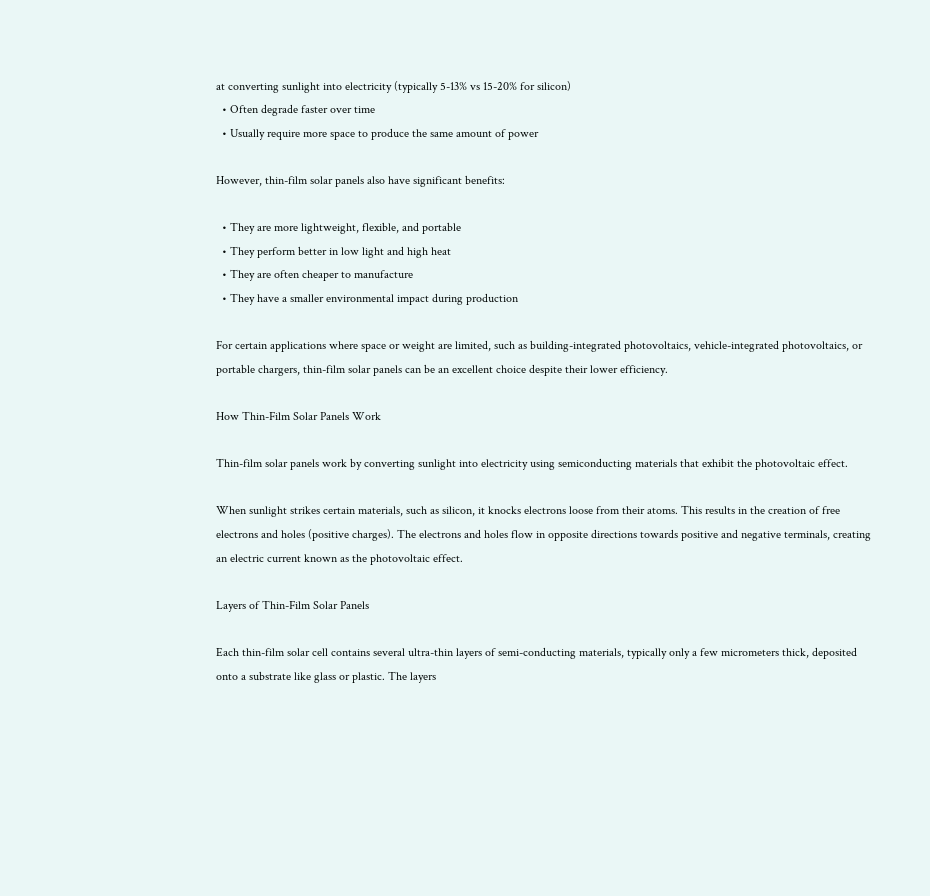at converting sunlight into electricity (typically 5-13% vs 15-20% for silicon)
  • Often degrade faster over time
  • Usually require more space to produce the same amount of power

However, thin-film solar panels also have significant benefits:

  • They are more lightweight, flexible, and portable
  • They perform better in low light and high heat
  • They are often cheaper to manufacture
  • They have a smaller environmental impact during production

For certain applications where space or weight are limited, such as building-integrated photovoltaics, vehicle-integrated photovoltaics, or portable chargers, thin-film solar panels can be an excellent choice despite their lower efficiency.

How Thin-Film Solar Panels Work

Thin-film solar panels work by converting sunlight into electricity using semiconducting materials that exhibit the photovoltaic effect.

When sunlight strikes certain materials, such as silicon, it knocks electrons loose from their atoms. This results in the creation of free electrons and holes (positive charges). The electrons and holes flow in opposite directions towards positive and negative terminals, creating an electric current known as the photovoltaic effect.

Layers of Thin-Film Solar Panels

Each thin-film solar cell contains several ultra-thin layers of semi-conducting materials, typically only a few micrometers thick, deposited onto a substrate like glass or plastic. The layers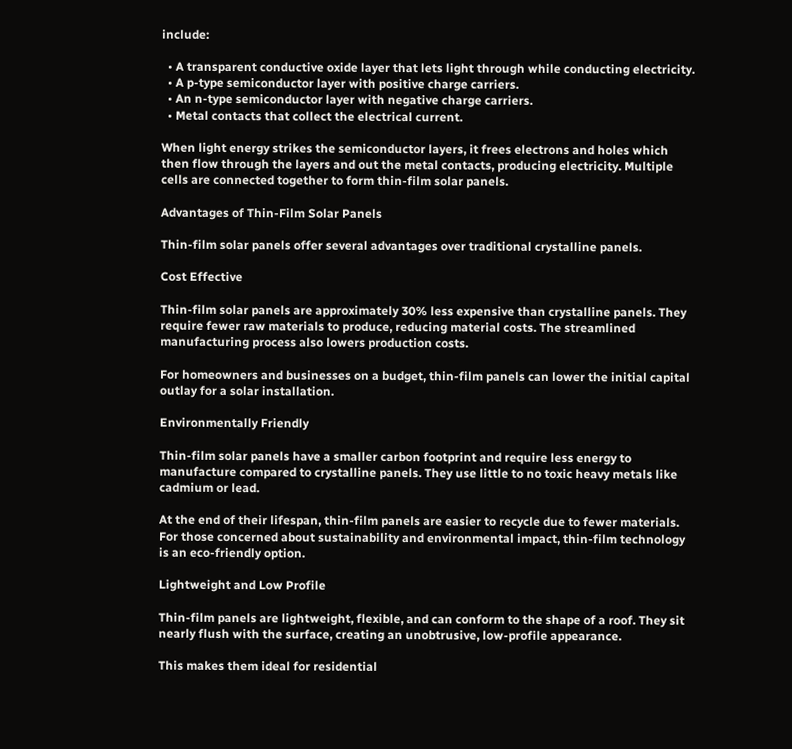include:

  • A transparent conductive oxide layer that lets light through while conducting electricity.
  • A p-type semiconductor layer with positive charge carriers.
  • An n-type semiconductor layer with negative charge carriers.
  • Metal contacts that collect the electrical current.

When light energy strikes the semiconductor layers, it frees electrons and holes which then flow through the layers and out the metal contacts, producing electricity. Multiple cells are connected together to form thin-film solar panels.

Advantages of Thin-Film Solar Panels

Thin-film solar panels offer several advantages over traditional crystalline panels.

Cost Effective

Thin-film solar panels are approximately 30% less expensive than crystalline panels. They require fewer raw materials to produce, reducing material costs. The streamlined manufacturing process also lowers production costs.

For homeowners and businesses on a budget, thin-film panels can lower the initial capital outlay for a solar installation.

Environmentally Friendly

Thin-film solar panels have a smaller carbon footprint and require less energy to manufacture compared to crystalline panels. They use little to no toxic heavy metals like cadmium or lead.

At the end of their lifespan, thin-film panels are easier to recycle due to fewer materials. For those concerned about sustainability and environmental impact, thin-film technology is an eco-friendly option.

Lightweight and Low Profile

Thin-film panels are lightweight, flexible, and can conform to the shape of a roof. They sit nearly flush with the surface, creating an unobtrusive, low-profile appearance.

This makes them ideal for residential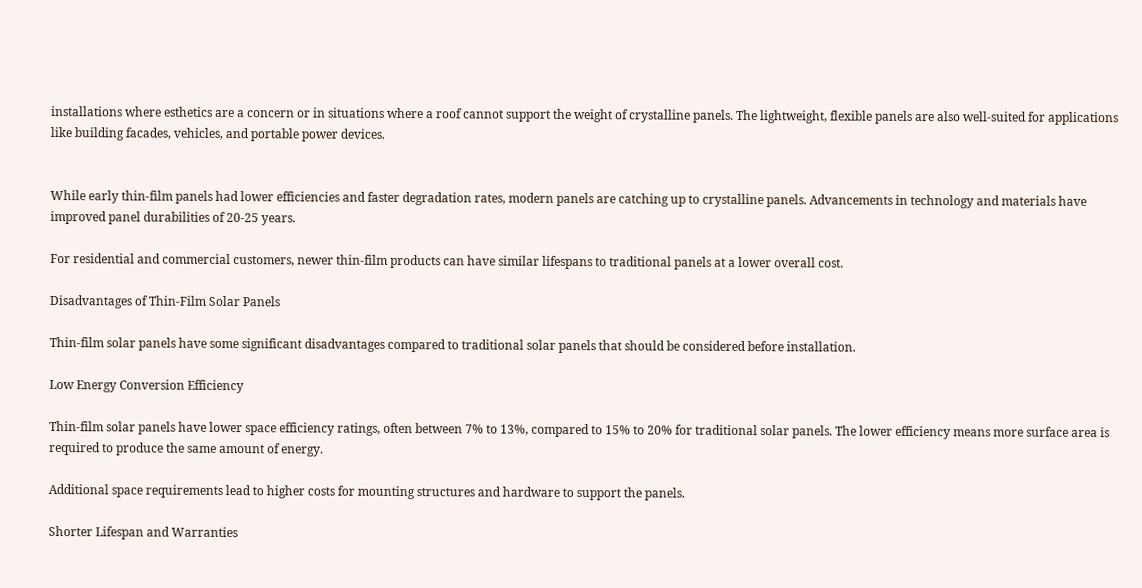installations where esthetics are a concern or in situations where a roof cannot support the weight of crystalline panels. The lightweight, flexible panels are also well-suited for applications like building facades, vehicles, and portable power devices.


While early thin-film panels had lower efficiencies and faster degradation rates, modern panels are catching up to crystalline panels. Advancements in technology and materials have improved panel durabilities of 20-25 years.

For residential and commercial customers, newer thin-film products can have similar lifespans to traditional panels at a lower overall cost.

Disadvantages of Thin-Film Solar Panels

Thin-film solar panels have some significant disadvantages compared to traditional solar panels that should be considered before installation.

Low Energy Conversion Efficiency

Thin-film solar panels have lower space efficiency ratings, often between 7% to 13%, compared to 15% to 20% for traditional solar panels. The lower efficiency means more surface area is required to produce the same amount of energy.

Additional space requirements lead to higher costs for mounting structures and hardware to support the panels.

Shorter Lifespan and Warranties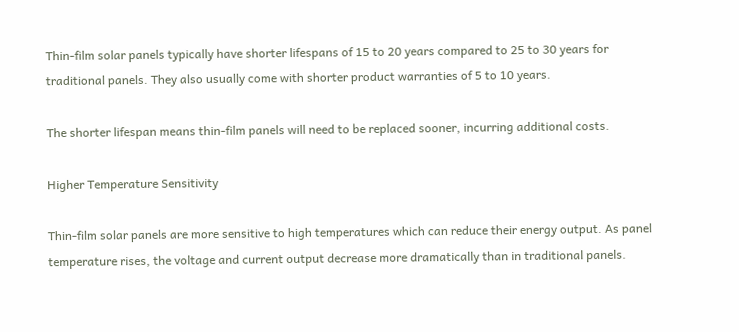Thin-film solar panels typically have shorter lifespans of 15 to 20 years compared to 25 to 30 years for traditional panels. They also usually come with shorter product warranties of 5 to 10 years.

The shorter lifespan means thin-film panels will need to be replaced sooner, incurring additional costs.

Higher Temperature Sensitivity

Thin-film solar panels are more sensitive to high temperatures which can reduce their energy output. As panel temperature rises, the voltage and current output decrease more dramatically than in traditional panels.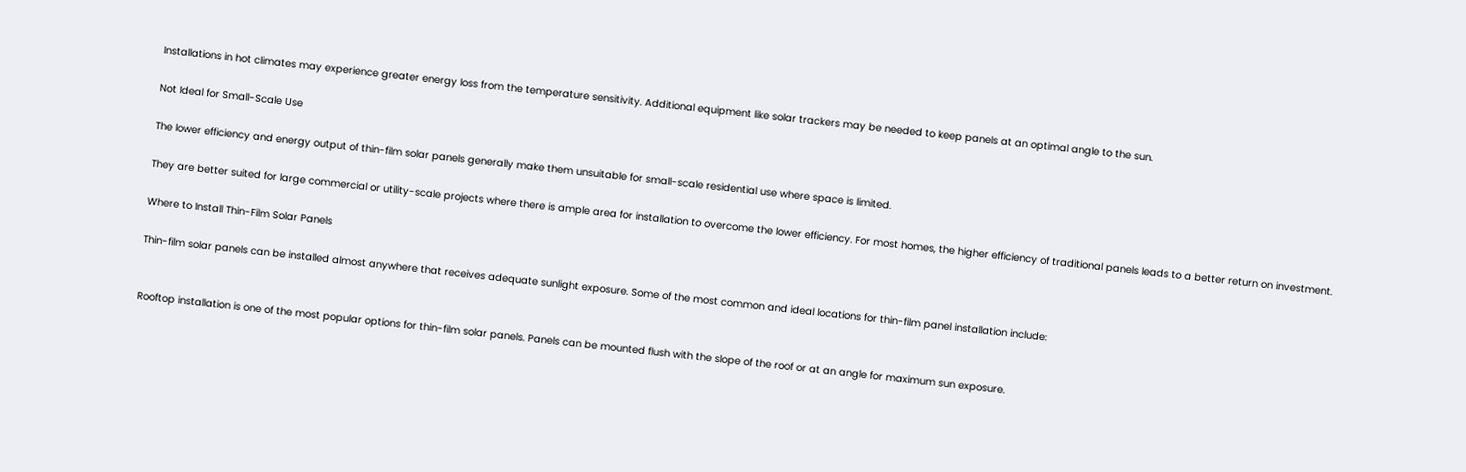Installations in hot climates may experience greater energy loss from the temperature sensitivity. Additional equipment like solar trackers may be needed to keep panels at an optimal angle to the sun.

Not Ideal for Small-Scale Use

The lower efficiency and energy output of thin-film solar panels generally make them unsuitable for small-scale residential use where space is limited.

They are better suited for large commercial or utility-scale projects where there is ample area for installation to overcome the lower efficiency. For most homes, the higher efficiency of traditional panels leads to a better return on investment.

Where to Install Thin-Film Solar Panels

Thin-film solar panels can be installed almost anywhere that receives adequate sunlight exposure. Some of the most common and ideal locations for thin-film panel installation include:


Rooftop installation is one of the most popular options for thin-film solar panels. Panels can be mounted flush with the slope of the roof or at an angle for maximum sun exposure.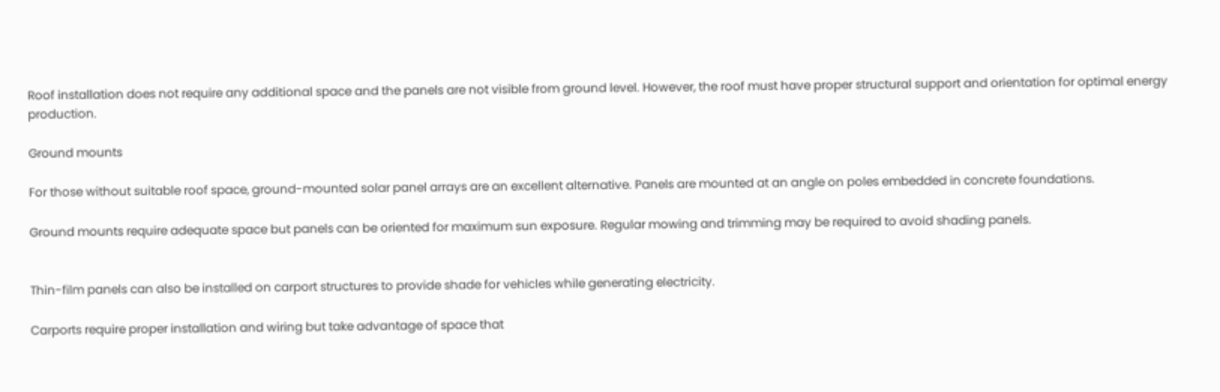Roof installation does not require any additional space and the panels are not visible from ground level. However, the roof must have proper structural support and orientation for optimal energy production.

Ground mounts

For those without suitable roof space, ground-mounted solar panel arrays are an excellent alternative. Panels are mounted at an angle on poles embedded in concrete foundations.

Ground mounts require adequate space but panels can be oriented for maximum sun exposure. Regular mowing and trimming may be required to avoid shading panels.


Thin-film panels can also be installed on carport structures to provide shade for vehicles while generating electricity.

Carports require proper installation and wiring but take advantage of space that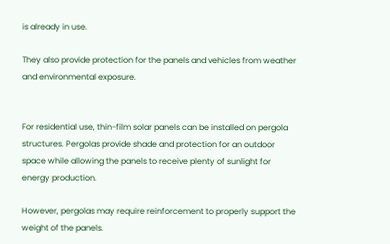is already in use.

They also provide protection for the panels and vehicles from weather and environmental exposure.


For residential use, thin-film solar panels can be installed on pergola structures. Pergolas provide shade and protection for an outdoor space while allowing the panels to receive plenty of sunlight for energy production.

However, pergolas may require reinforcement to properly support the weight of the panels.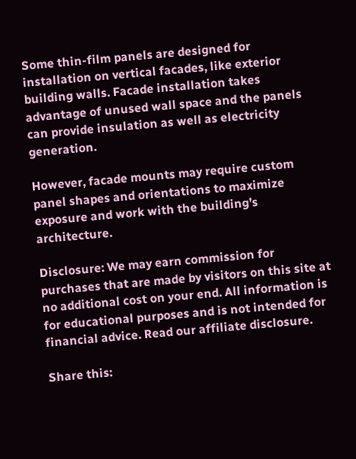Some thin-film panels are designed for installation on vertical facades, like exterior building walls. Facade installation takes advantage of unused wall space and the panels can provide insulation as well as electricity generation.

However, facade mounts may require custom panel shapes and orientations to maximize exposure and work with the building’s architecture.

Disclosure: We may earn commission for purchases that are made by visitors on this site at no additional cost on your end. All information is for educational purposes and is not intended for financial advice. Read our affiliate disclosure.

Share this: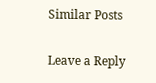Similar Posts

Leave a Reply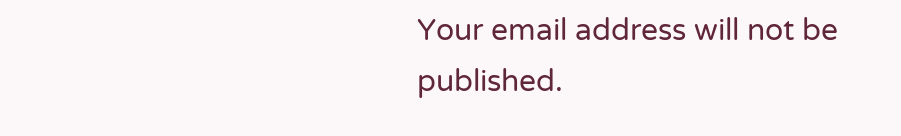Your email address will not be published.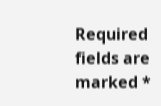Required fields are marked *